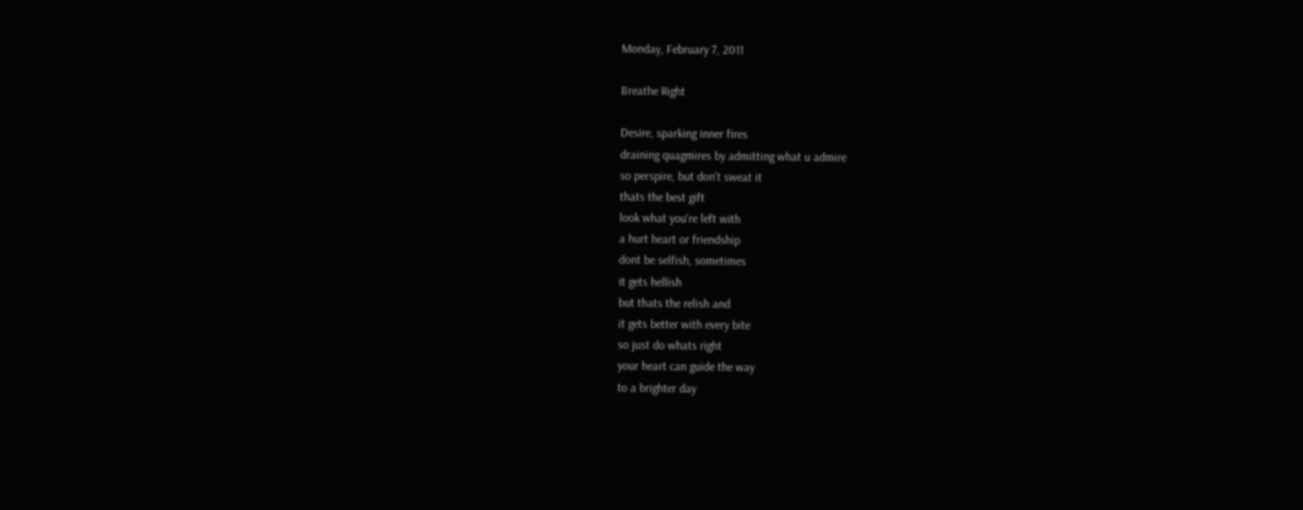Monday, February 7, 2011

Breathe Right

Desire, sparking inner fires
draining quagmires by admitting what u admire
so perspire, but don't sweat it
thats the best gift
look what you're left with
a hurt heart or friendship
dont be selfish, sometimes
it gets hellish
but thats the relish and
it gets better with every bite
so just do whats right
your heart can guide the way
to a brighter day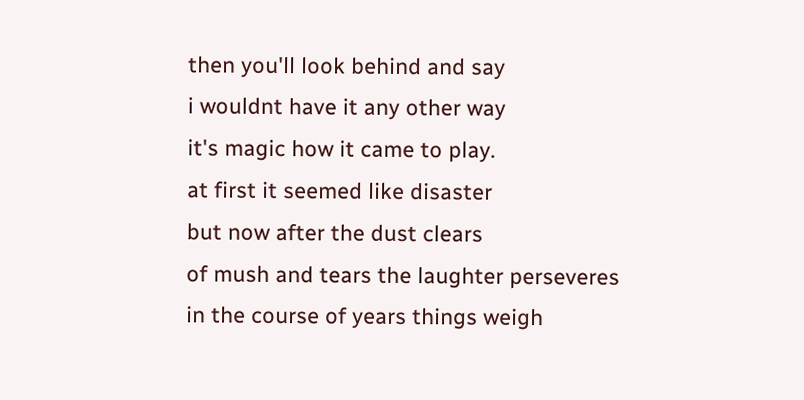then you'll look behind and say
i wouldnt have it any other way
it's magic how it came to play.
at first it seemed like disaster
but now after the dust clears
of mush and tears the laughter perseveres
in the course of years things weigh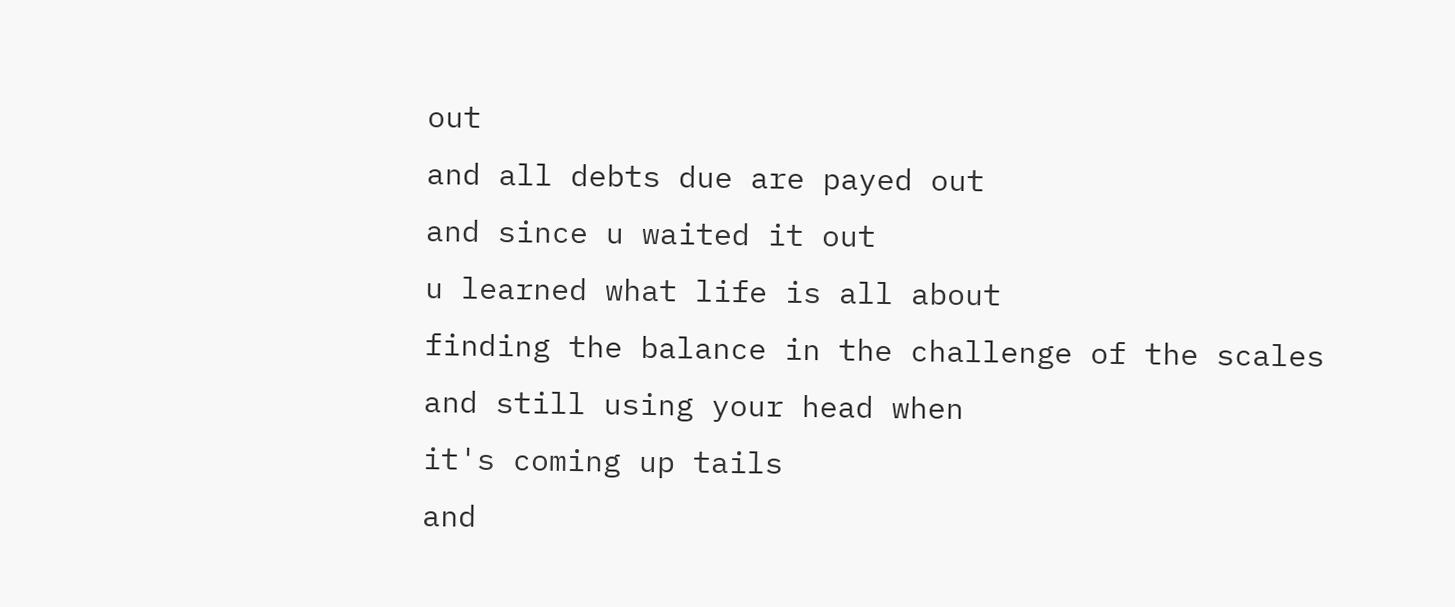out
and all debts due are payed out
and since u waited it out
u learned what life is all about
finding the balance in the challenge of the scales
and still using your head when
it's coming up tails
and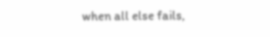when all else fails,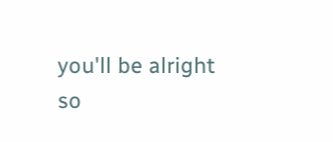you'll be alright
so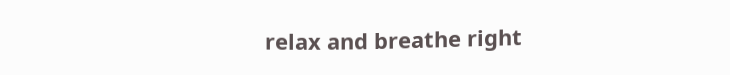relax and breathe right